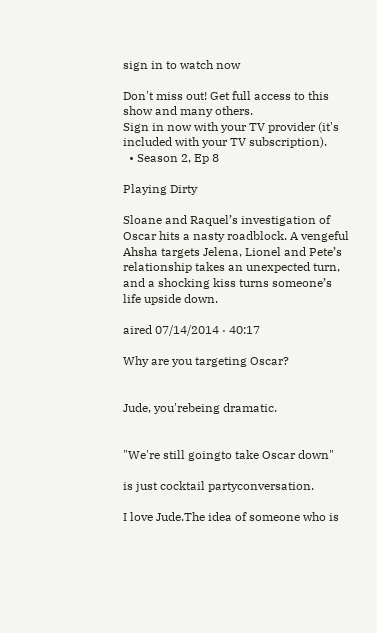sign in to watch now

Don't miss out! Get full access to this show and many others.
Sign in now with your TV provider (it's included with your TV subscription).
  • Season 2, Ep 8

Playing Dirty

Sloane and Raquel’s investigation of Oscar hits a nasty roadblock. A vengeful Ahsha targets Jelena, Lionel and Pete’s relationship takes an unexpected turn, and a shocking kiss turns someone’s life upside down.

aired 07/14/2014 · 40:17

Why are you targeting Oscar?


Jude, you'rebeing dramatic.


"We're still goingto take Oscar down"

is just cocktail partyconversation.

I love Jude.The idea of someone who is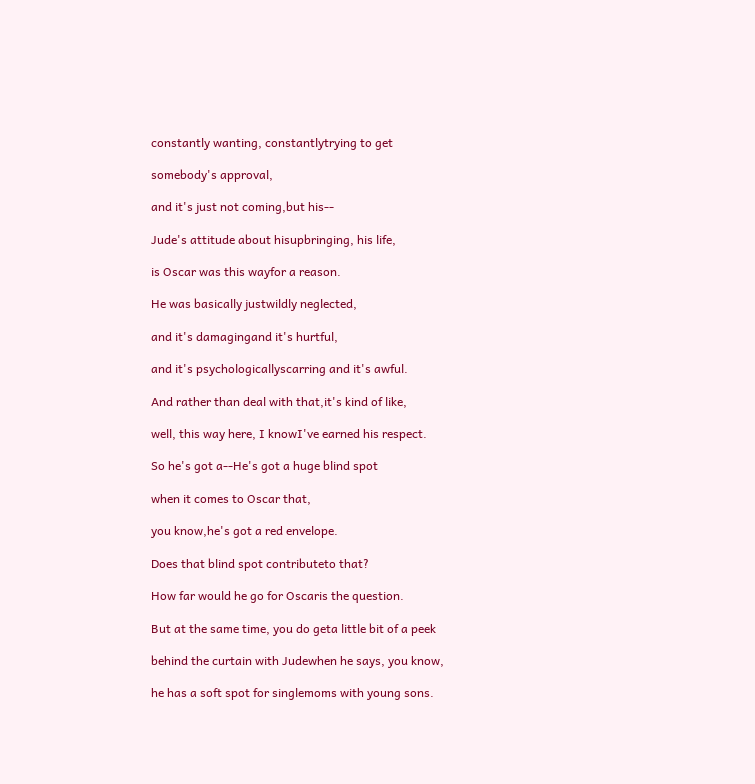constantly wanting, constantlytrying to get

somebody's approval,

and it's just not coming,but his--

Jude's attitude about hisupbringing, his life,

is Oscar was this wayfor a reason.

He was basically justwildly neglected,

and it's damagingand it's hurtful,

and it's psychologicallyscarring and it's awful.

And rather than deal with that,it's kind of like,

well, this way here, I knowI've earned his respect.

So he's got a--He's got a huge blind spot

when it comes to Oscar that,

you know,he's got a red envelope.

Does that blind spot contributeto that?

How far would he go for Oscaris the question.

But at the same time, you do geta little bit of a peek

behind the curtain with Judewhen he says, you know,

he has a soft spot for singlemoms with young sons.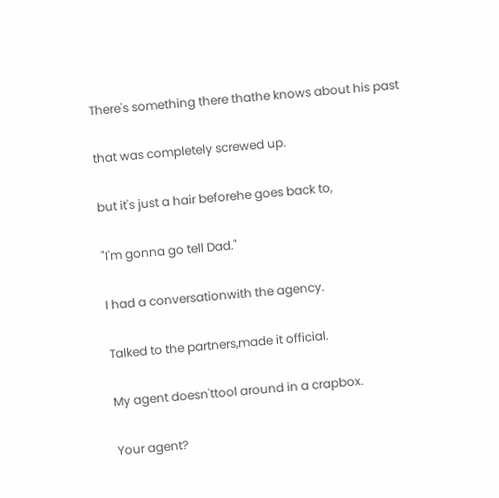There's something there thathe knows about his past

that was completely screwed up.

but it's just a hair beforehe goes back to,

"I'm gonna go tell Dad."

I had a conversationwith the agency.

Talked to the partners,made it official.

My agent doesn'ttool around in a crapbox.

Your agent?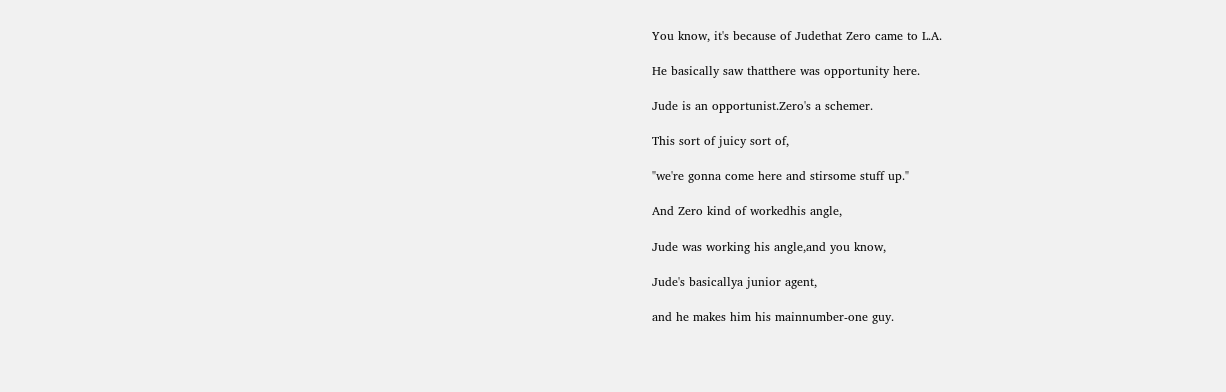You know, it's because of Judethat Zero came to L.A.

He basically saw thatthere was opportunity here.

Jude is an opportunist.Zero's a schemer.

This sort of juicy sort of,

"we're gonna come here and stirsome stuff up."

And Zero kind of workedhis angle,

Jude was working his angle,and you know,

Jude's basicallya junior agent,

and he makes him his mainnumber-one guy.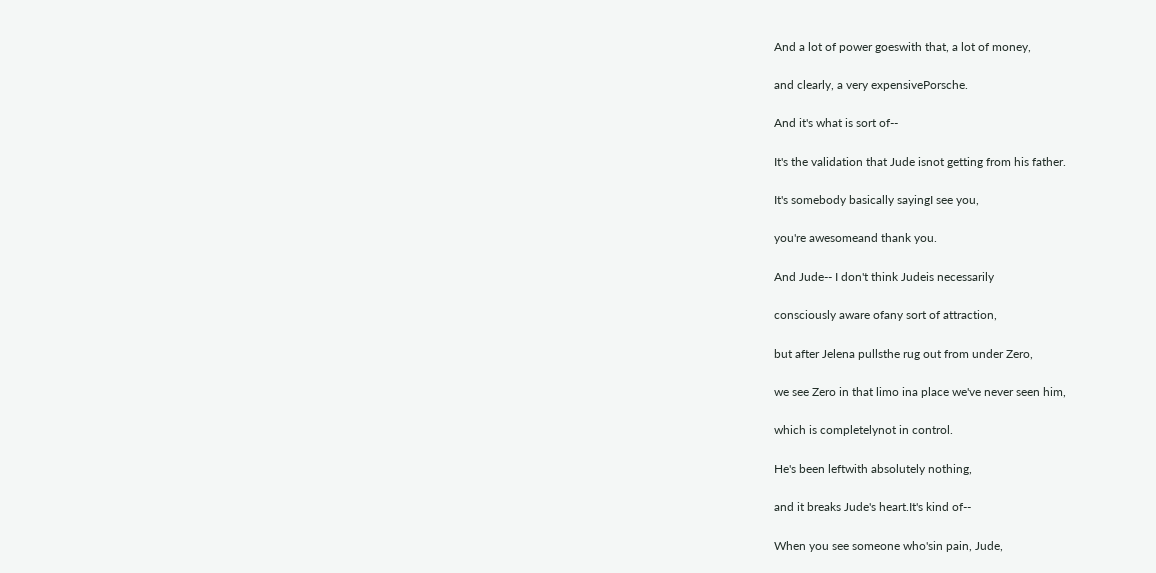And a lot of power goeswith that, a lot of money,

and clearly, a very expensivePorsche.

And it's what is sort of--

It's the validation that Jude isnot getting from his father.

It's somebody basically sayingI see you,

you're awesomeand thank you.

And Jude-- I don't think Judeis necessarily

consciously aware ofany sort of attraction,

but after Jelena pullsthe rug out from under Zero,

we see Zero in that limo ina place we've never seen him,

which is completelynot in control.

He's been leftwith absolutely nothing,

and it breaks Jude's heart.It's kind of--

When you see someone who'sin pain, Jude,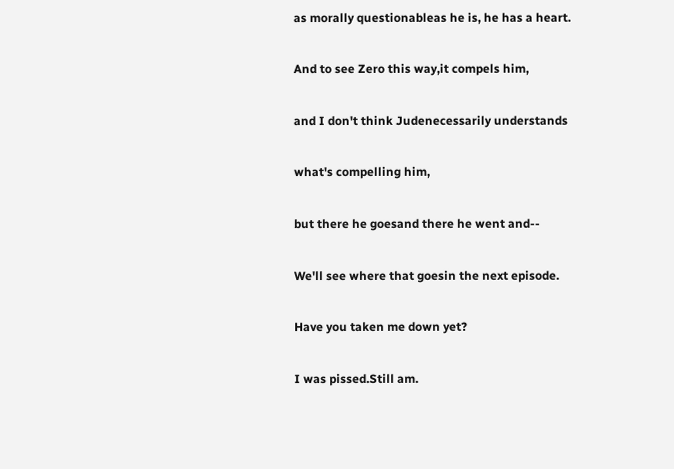as morally questionableas he is, he has a heart.

And to see Zero this way,it compels him,

and I don't think Judenecessarily understands

what's compelling him,

but there he goesand there he went and--

We'll see where that goesin the next episode.

Have you taken me down yet?

I was pissed.Still am.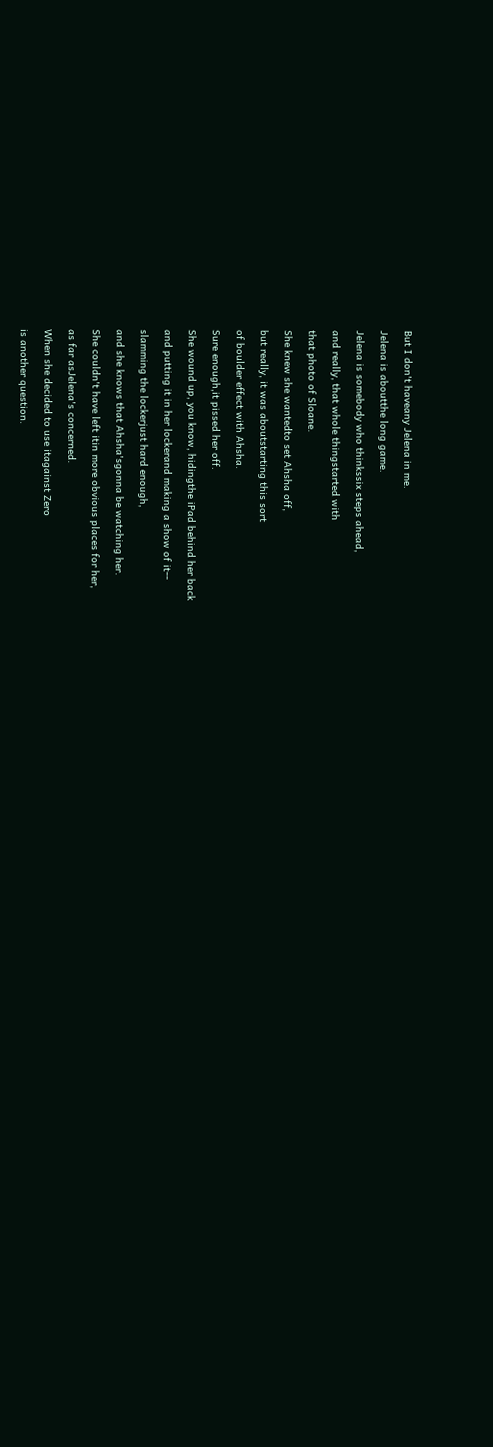But I don't haveany Jelena in me.

Jelena is aboutthe long game.

Jelena is somebody who thinkssix steps ahead,

and really, that whole thingstarted with

that photo of Sloane.

She knew she wantedto set Ahsha off,

but really, it was aboutstarting this sort

of boulder effect with Ahsha.

Sure enough,it pissed her off.

She wound up, you know, hidingthe iPad behind her back

and putting it in her lockerand making a show of it--

slamming the lockerjust hard enough,

and she knows that Ahsha'sgonna be watching her.

She couldn't have left itin more obvious places for her,

as far asJelena's concerned.

When she decided to use itagainst Zero

is another question.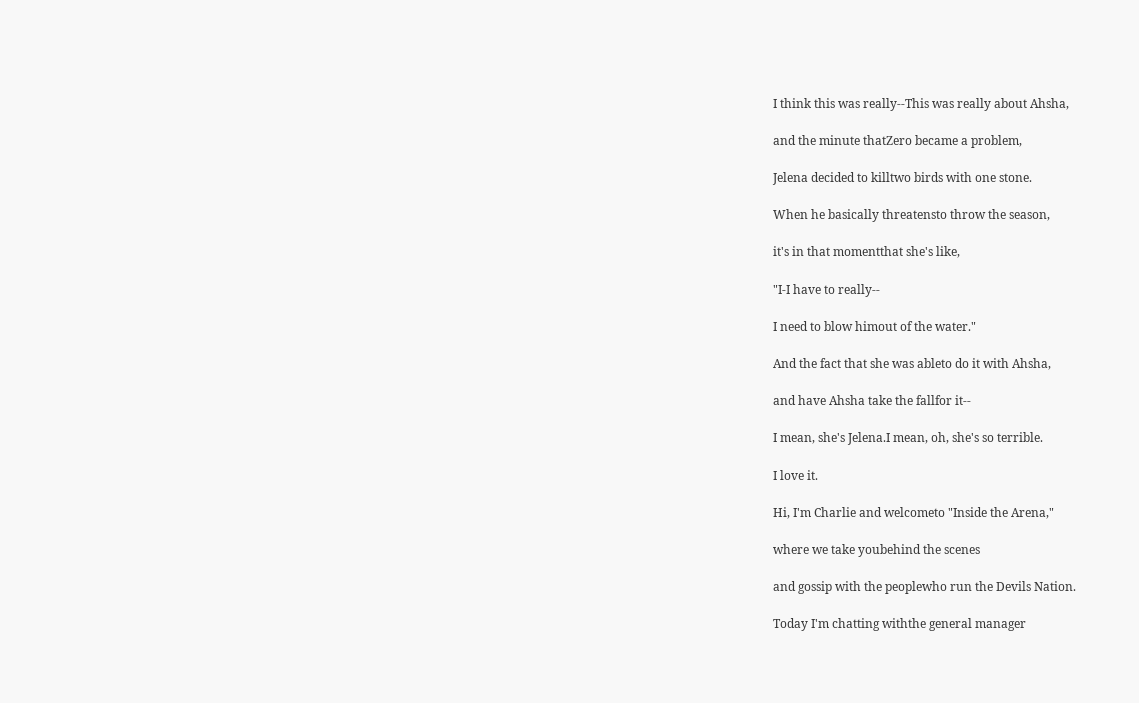I think this was really--This was really about Ahsha,

and the minute thatZero became a problem,

Jelena decided to killtwo birds with one stone.

When he basically threatensto throw the season,

it's in that momentthat she's like,

"I-I have to really--

I need to blow himout of the water."

And the fact that she was ableto do it with Ahsha,

and have Ahsha take the fallfor it--

I mean, she's Jelena.I mean, oh, she's so terrible.

I love it.

Hi, I'm Charlie and welcometo "Inside the Arena,"

where we take youbehind the scenes

and gossip with the peoplewho run the Devils Nation.

Today I'm chatting withthe general manager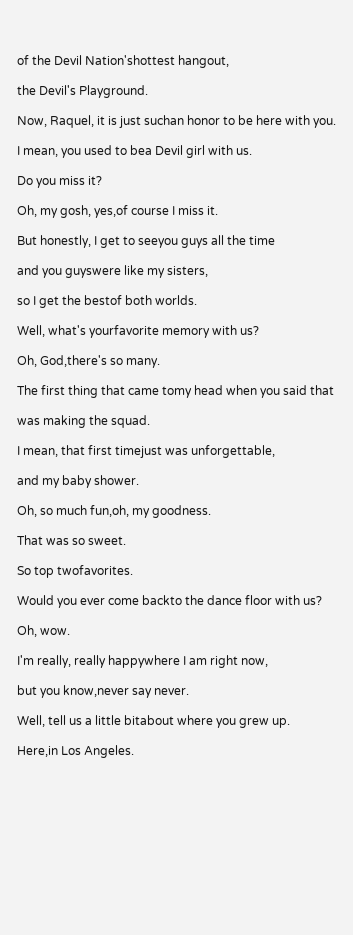of the Devil Nation'shottest hangout,

the Devil's Playground.

Now, Raquel, it is just suchan honor to be here with you.

I mean, you used to bea Devil girl with us.

Do you miss it?

Oh, my gosh, yes,of course I miss it.

But honestly, I get to seeyou guys all the time

and you guyswere like my sisters,

so I get the bestof both worlds.

Well, what's yourfavorite memory with us?

Oh, God,there's so many.

The first thing that came tomy head when you said that

was making the squad.

I mean, that first timejust was unforgettable,

and my baby shower.

Oh, so much fun,oh, my goodness.

That was so sweet.

So top twofavorites.

Would you ever come backto the dance floor with us?

Oh, wow.

I'm really, really happywhere I am right now,

but you know,never say never.

Well, tell us a little bitabout where you grew up.

Here,in Los Angeles.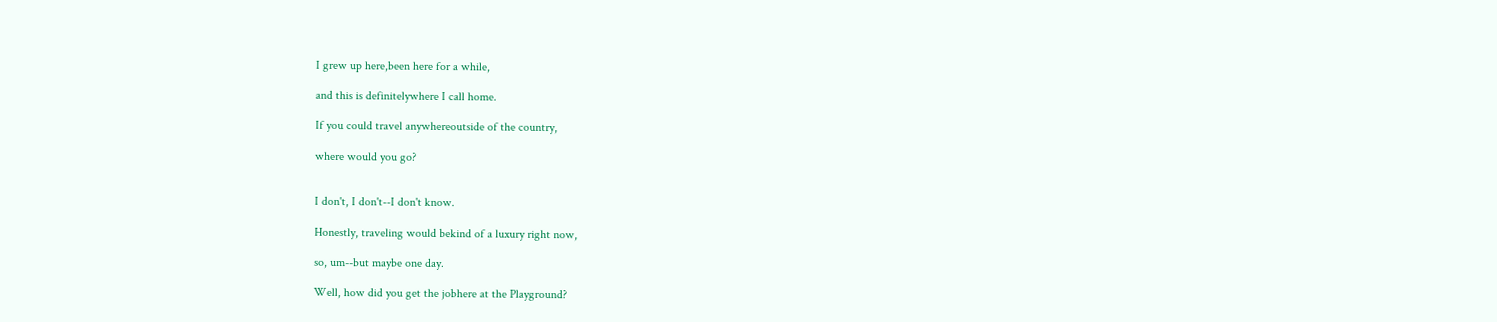I grew up here,been here for a while,

and this is definitelywhere I call home.

If you could travel anywhereoutside of the country,

where would you go?


I don't, I don't--I don't know.

Honestly, traveling would bekind of a luxury right now,

so, um--but maybe one day.

Well, how did you get the jobhere at the Playground?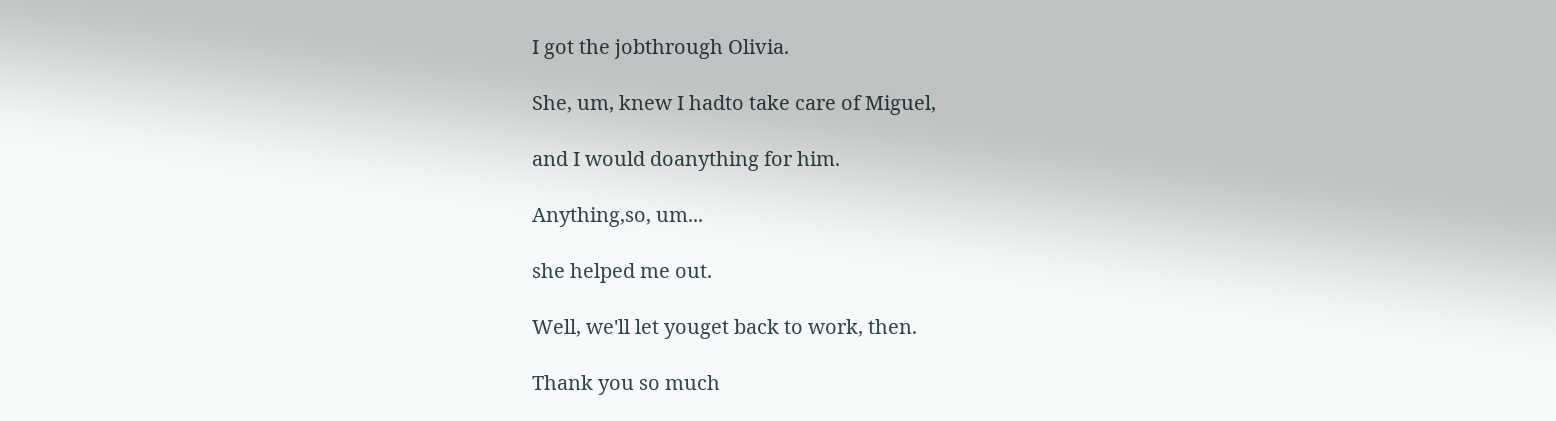I got the jobthrough Olivia.

She, um, knew I hadto take care of Miguel,

and I would doanything for him.

Anything,so, um...

she helped me out.

Well, we'll let youget back to work, then.

Thank you so much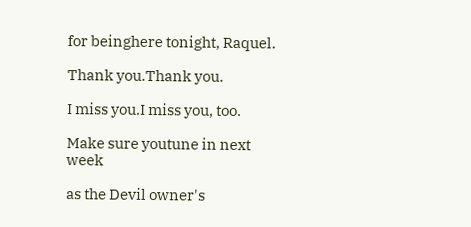for beinghere tonight, Raquel.

Thank you.Thank you.

I miss you.I miss you, too.

Make sure youtune in next week

as the Devil owner's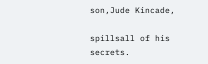son,Jude Kincade,

spillsall of his secrets.